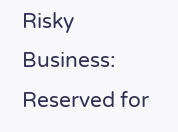Risky Business: Reserved for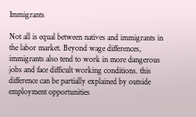Immigrants

Not all is equal between natives and immigrants in the labor market. Beyond wage differences, immigrants also tend to work in more dangerous jobs and face difficult working conditions. this difference can be partially explained by outside employment opportunities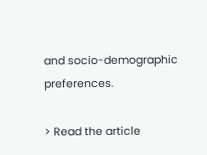and socio-demographic preferences.

> Read the article